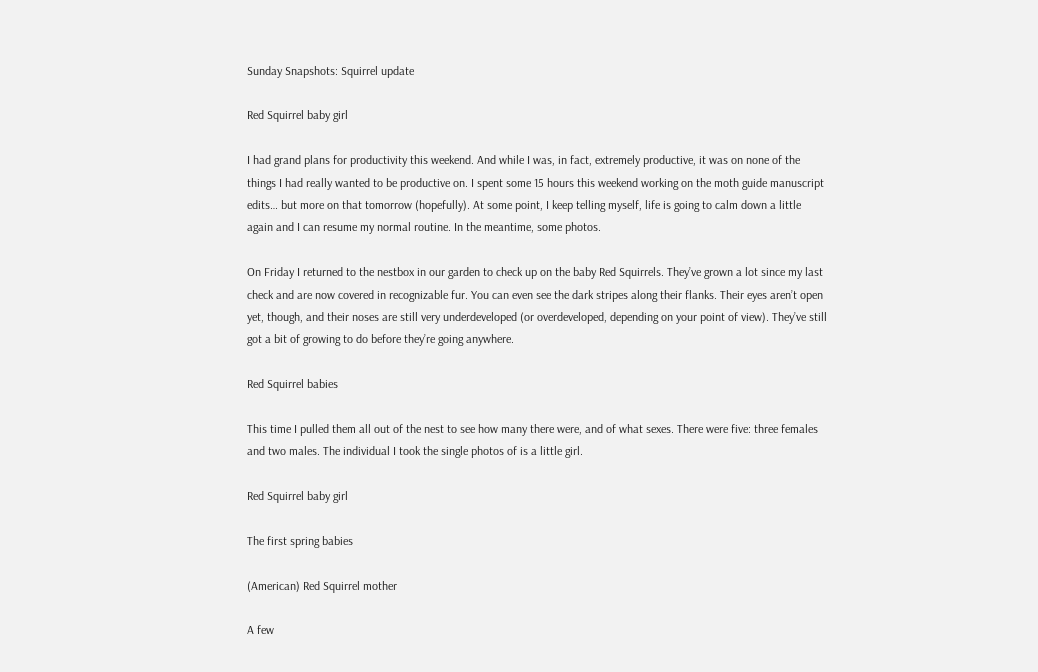Sunday Snapshots: Squirrel update

Red Squirrel baby girl

I had grand plans for productivity this weekend. And while I was, in fact, extremely productive, it was on none of the things I had really wanted to be productive on. I spent some 15 hours this weekend working on the moth guide manuscript edits… but more on that tomorrow (hopefully). At some point, I keep telling myself, life is going to calm down a little again and I can resume my normal routine. In the meantime, some photos.

On Friday I returned to the nestbox in our garden to check up on the baby Red Squirrels. They’ve grown a lot since my last check and are now covered in recognizable fur. You can even see the dark stripes along their flanks. Their eyes aren’t open yet, though, and their noses are still very underdeveloped (or overdeveloped, depending on your point of view). They’ve still got a bit of growing to do before they’re going anywhere.

Red Squirrel babies

This time I pulled them all out of the nest to see how many there were, and of what sexes. There were five: three females and two males. The individual I took the single photos of is a little girl.

Red Squirrel baby girl

The first spring babies

(American) Red Squirrel mother

A few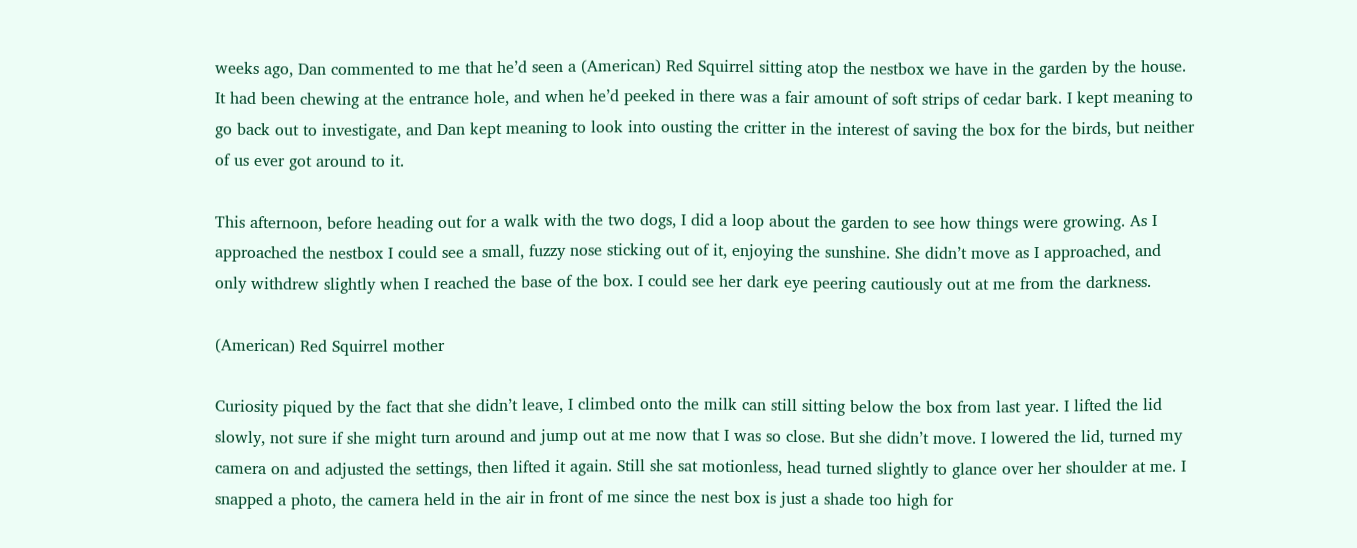weeks ago, Dan commented to me that he’d seen a (American) Red Squirrel sitting atop the nestbox we have in the garden by the house. It had been chewing at the entrance hole, and when he’d peeked in there was a fair amount of soft strips of cedar bark. I kept meaning to go back out to investigate, and Dan kept meaning to look into ousting the critter in the interest of saving the box for the birds, but neither of us ever got around to it.

This afternoon, before heading out for a walk with the two dogs, I did a loop about the garden to see how things were growing. As I approached the nestbox I could see a small, fuzzy nose sticking out of it, enjoying the sunshine. She didn’t move as I approached, and only withdrew slightly when I reached the base of the box. I could see her dark eye peering cautiously out at me from the darkness.

(American) Red Squirrel mother

Curiosity piqued by the fact that she didn’t leave, I climbed onto the milk can still sitting below the box from last year. I lifted the lid slowly, not sure if she might turn around and jump out at me now that I was so close. But she didn’t move. I lowered the lid, turned my camera on and adjusted the settings, then lifted it again. Still she sat motionless, head turned slightly to glance over her shoulder at me. I snapped a photo, the camera held in the air in front of me since the nest box is just a shade too high for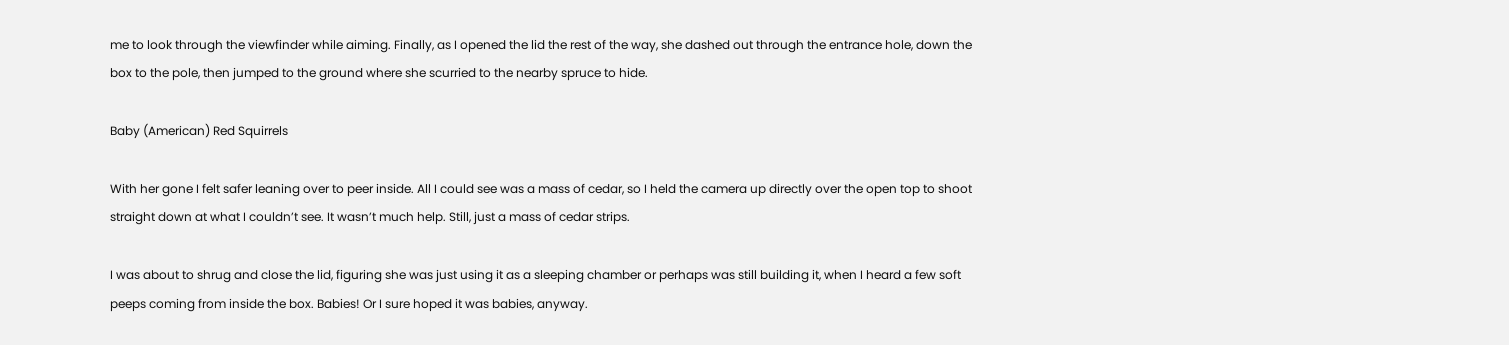me to look through the viewfinder while aiming. Finally, as I opened the lid the rest of the way, she dashed out through the entrance hole, down the box to the pole, then jumped to the ground where she scurried to the nearby spruce to hide.

Baby (American) Red Squirrels

With her gone I felt safer leaning over to peer inside. All I could see was a mass of cedar, so I held the camera up directly over the open top to shoot straight down at what I couldn’t see. It wasn’t much help. Still, just a mass of cedar strips.

I was about to shrug and close the lid, figuring she was just using it as a sleeping chamber or perhaps was still building it, when I heard a few soft peeps coming from inside the box. Babies! Or I sure hoped it was babies, anyway.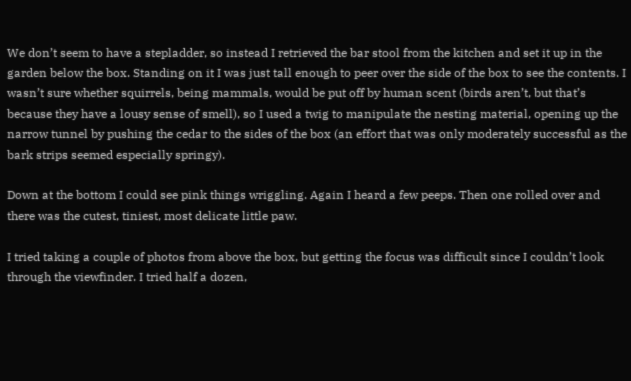We don’t seem to have a stepladder, so instead I retrieved the bar stool from the kitchen and set it up in the garden below the box. Standing on it I was just tall enough to peer over the side of the box to see the contents. I wasn’t sure whether squirrels, being mammals, would be put off by human scent (birds aren’t, but that’s because they have a lousy sense of smell), so I used a twig to manipulate the nesting material, opening up the narrow tunnel by pushing the cedar to the sides of the box (an effort that was only moderately successful as the bark strips seemed especially springy).

Down at the bottom I could see pink things wriggling. Again I heard a few peeps. Then one rolled over and there was the cutest, tiniest, most delicate little paw.

I tried taking a couple of photos from above the box, but getting the focus was difficult since I couldn’t look through the viewfinder. I tried half a dozen,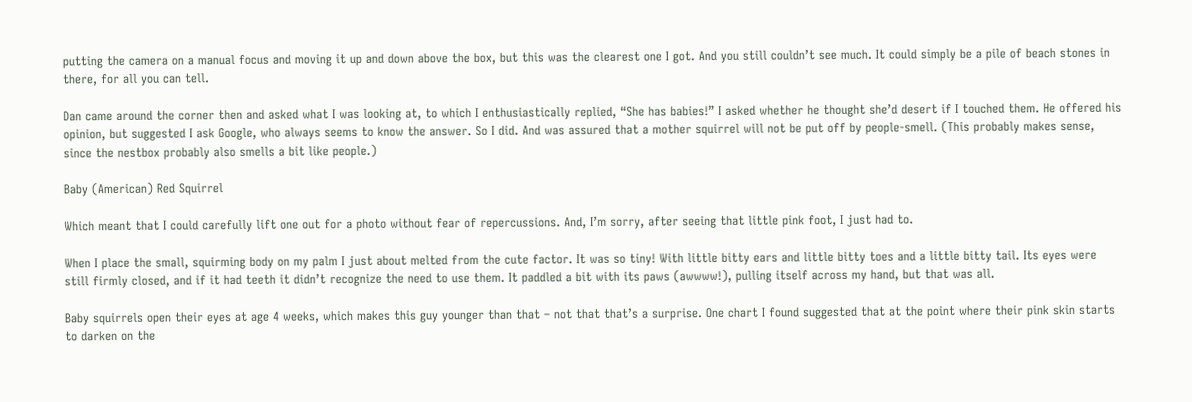putting the camera on a manual focus and moving it up and down above the box, but this was the clearest one I got. And you still couldn’t see much. It could simply be a pile of beach stones in there, for all you can tell.

Dan came around the corner then and asked what I was looking at, to which I enthusiastically replied, “She has babies!” I asked whether he thought she’d desert if I touched them. He offered his opinion, but suggested I ask Google, who always seems to know the answer. So I did. And was assured that a mother squirrel will not be put off by people-smell. (This probably makes sense, since the nestbox probably also smells a bit like people.)

Baby (American) Red Squirrel

Which meant that I could carefully lift one out for a photo without fear of repercussions. And, I’m sorry, after seeing that little pink foot, I just had to.

When I place the small, squirming body on my palm I just about melted from the cute factor. It was so tiny! With little bitty ears and little bitty toes and a little bitty tail. Its eyes were still firmly closed, and if it had teeth it didn’t recognize the need to use them. It paddled a bit with its paws (awwww!), pulling itself across my hand, but that was all.

Baby squirrels open their eyes at age 4 weeks, which makes this guy younger than that – not that that’s a surprise. One chart I found suggested that at the point where their pink skin starts to darken on the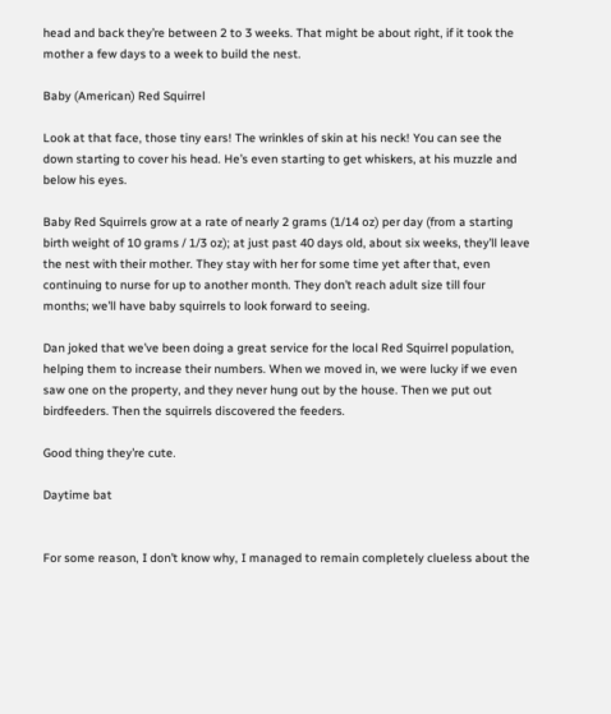head and back they’re between 2 to 3 weeks. That might be about right, if it took the mother a few days to a week to build the nest.

Baby (American) Red Squirrel

Look at that face, those tiny ears! The wrinkles of skin at his neck! You can see the down starting to cover his head. He’s even starting to get whiskers, at his muzzle and below his eyes.

Baby Red Squirrels grow at a rate of nearly 2 grams (1/14 oz) per day (from a starting birth weight of 10 grams / 1/3 oz); at just past 40 days old, about six weeks, they’ll leave the nest with their mother. They stay with her for some time yet after that, even continuing to nurse for up to another month. They don’t reach adult size till four months; we’ll have baby squirrels to look forward to seeing.

Dan joked that we’ve been doing a great service for the local Red Squirrel population, helping them to increase their numbers. When we moved in, we were lucky if we even saw one on the property, and they never hung out by the house. Then we put out birdfeeders. Then the squirrels discovered the feeders.

Good thing they’re cute.

Daytime bat


For some reason, I don’t know why, I managed to remain completely clueless about the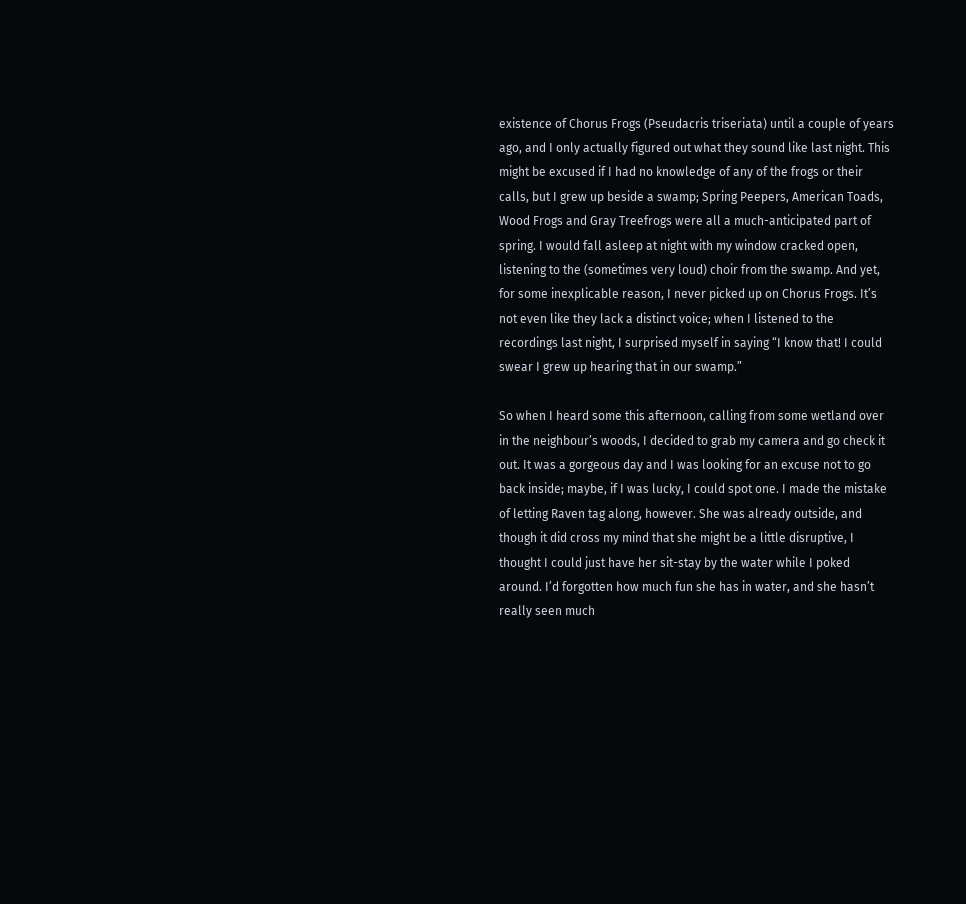existence of Chorus Frogs (Pseudacris triseriata) until a couple of years ago, and I only actually figured out what they sound like last night. This might be excused if I had no knowledge of any of the frogs or their calls, but I grew up beside a swamp; Spring Peepers, American Toads, Wood Frogs and Gray Treefrogs were all a much-anticipated part of spring. I would fall asleep at night with my window cracked open, listening to the (sometimes very loud) choir from the swamp. And yet, for some inexplicable reason, I never picked up on Chorus Frogs. It’s not even like they lack a distinct voice; when I listened to the recordings last night, I surprised myself in saying “I know that! I could swear I grew up hearing that in our swamp.”

So when I heard some this afternoon, calling from some wetland over in the neighbour’s woods, I decided to grab my camera and go check it out. It was a gorgeous day and I was looking for an excuse not to go back inside; maybe, if I was lucky, I could spot one. I made the mistake of letting Raven tag along, however. She was already outside, and though it did cross my mind that she might be a little disruptive, I thought I could just have her sit-stay by the water while I poked around. I’d forgotten how much fun she has in water, and she hasn’t really seen much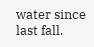water since last fall.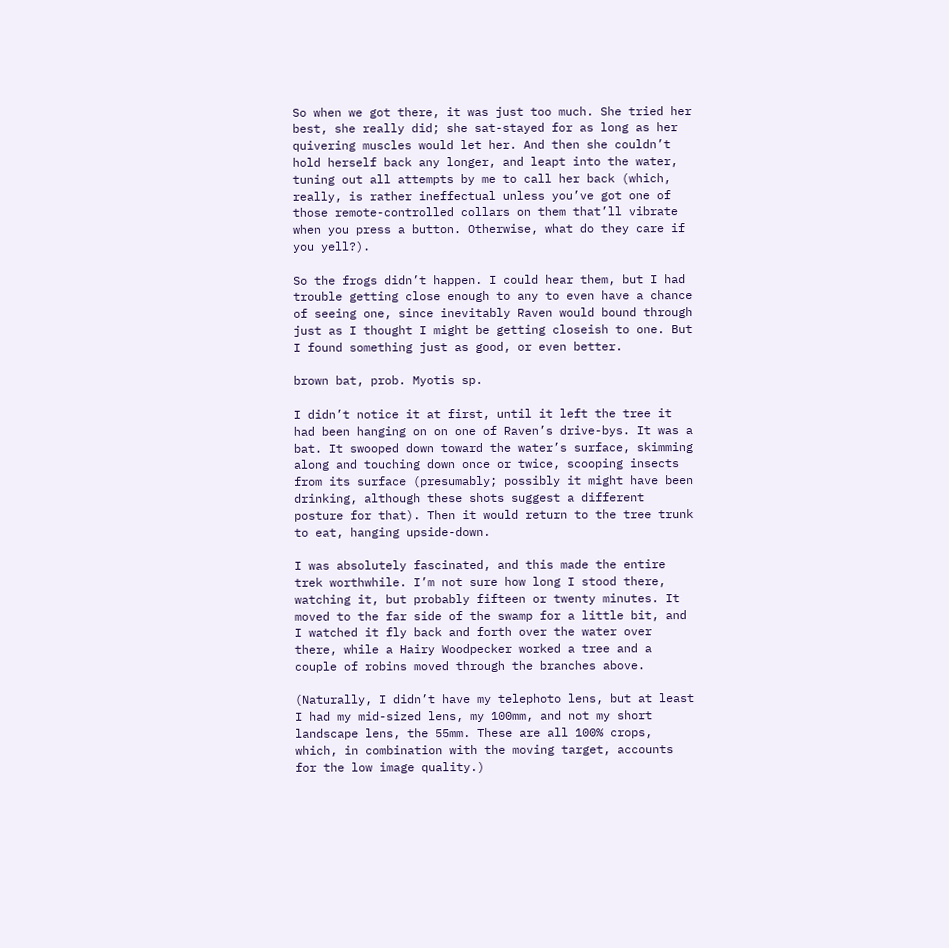So when we got there, it was just too much. She tried her best, she really did; she sat-stayed for as long as her quivering muscles would let her. And then she couldn’t hold herself back any longer, and leapt into the water, tuning out all attempts by me to call her back (which, really, is rather ineffectual unless you’ve got one of those remote-controlled collars on them that’ll vibrate when you press a button. Otherwise, what do they care if you yell?).

So the frogs didn’t happen. I could hear them, but I had trouble getting close enough to any to even have a chance of seeing one, since inevitably Raven would bound through just as I thought I might be getting closeish to one. But I found something just as good, or even better.

brown bat, prob. Myotis sp.

I didn’t notice it at first, until it left the tree it had been hanging on on one of Raven’s drive-bys. It was a bat. It swooped down toward the water’s surface, skimming along and touching down once or twice, scooping insects from its surface (presumably; possibly it might have been drinking, although these shots suggest a different posture for that). Then it would return to the tree trunk to eat, hanging upside-down.

I was absolutely fascinated, and this made the entire trek worthwhile. I’m not sure how long I stood there, watching it, but probably fifteen or twenty minutes. It moved to the far side of the swamp for a little bit, and I watched it fly back and forth over the water over there, while a Hairy Woodpecker worked a tree and a couple of robins moved through the branches above.

(Naturally, I didn’t have my telephoto lens, but at least I had my mid-sized lens, my 100mm, and not my short landscape lens, the 55mm. These are all 100% crops, which, in combination with the moving target, accounts for the low image quality.)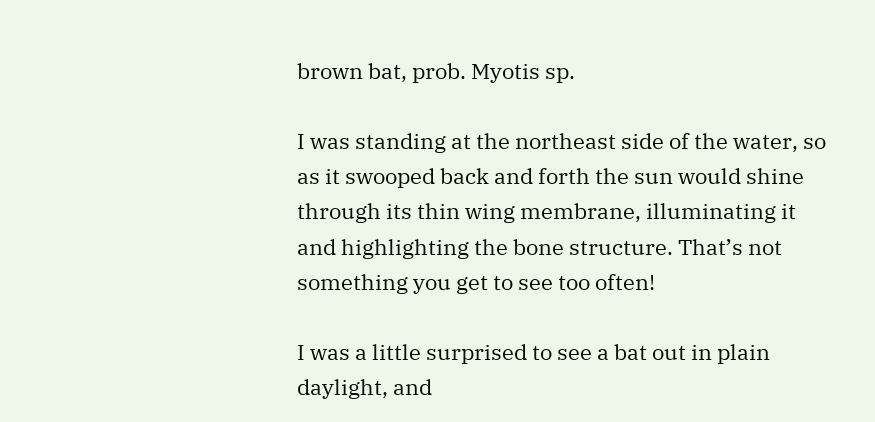brown bat, prob. Myotis sp.

I was standing at the northeast side of the water, so as it swooped back and forth the sun would shine through its thin wing membrane, illuminating it and highlighting the bone structure. That’s not something you get to see too often!

I was a little surprised to see a bat out in plain daylight, and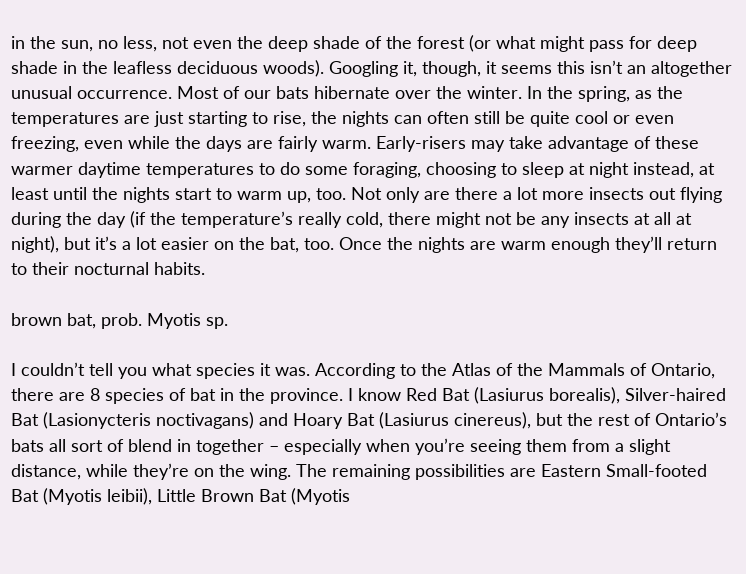in the sun, no less, not even the deep shade of the forest (or what might pass for deep shade in the leafless deciduous woods). Googling it, though, it seems this isn’t an altogether unusual occurrence. Most of our bats hibernate over the winter. In the spring, as the temperatures are just starting to rise, the nights can often still be quite cool or even freezing, even while the days are fairly warm. Early-risers may take advantage of these warmer daytime temperatures to do some foraging, choosing to sleep at night instead, at least until the nights start to warm up, too. Not only are there a lot more insects out flying during the day (if the temperature’s really cold, there might not be any insects at all at night), but it’s a lot easier on the bat, too. Once the nights are warm enough they’ll return to their nocturnal habits.

brown bat, prob. Myotis sp.

I couldn’t tell you what species it was. According to the Atlas of the Mammals of Ontario, there are 8 species of bat in the province. I know Red Bat (Lasiurus borealis), Silver-haired Bat (Lasionycteris noctivagans) and Hoary Bat (Lasiurus cinereus), but the rest of Ontario’s bats all sort of blend in together – especially when you’re seeing them from a slight distance, while they’re on the wing. The remaining possibilities are Eastern Small-footed Bat (Myotis leibii), Little Brown Bat (Myotis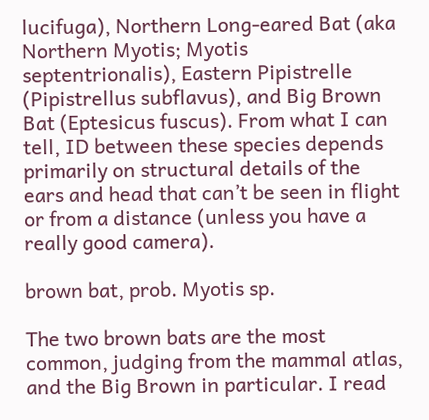lucifuga), Northern Long-eared Bat (aka Northern Myotis; Myotis septentrionalis), Eastern Pipistrelle (Pipistrellus subflavus), and Big Brown Bat (Eptesicus fuscus). From what I can tell, ID between these species depends primarily on structural details of the ears and head that can’t be seen in flight or from a distance (unless you have a really good camera).

brown bat, prob. Myotis sp.

The two brown bats are the most common, judging from the mammal atlas, and the Big Brown in particular. I read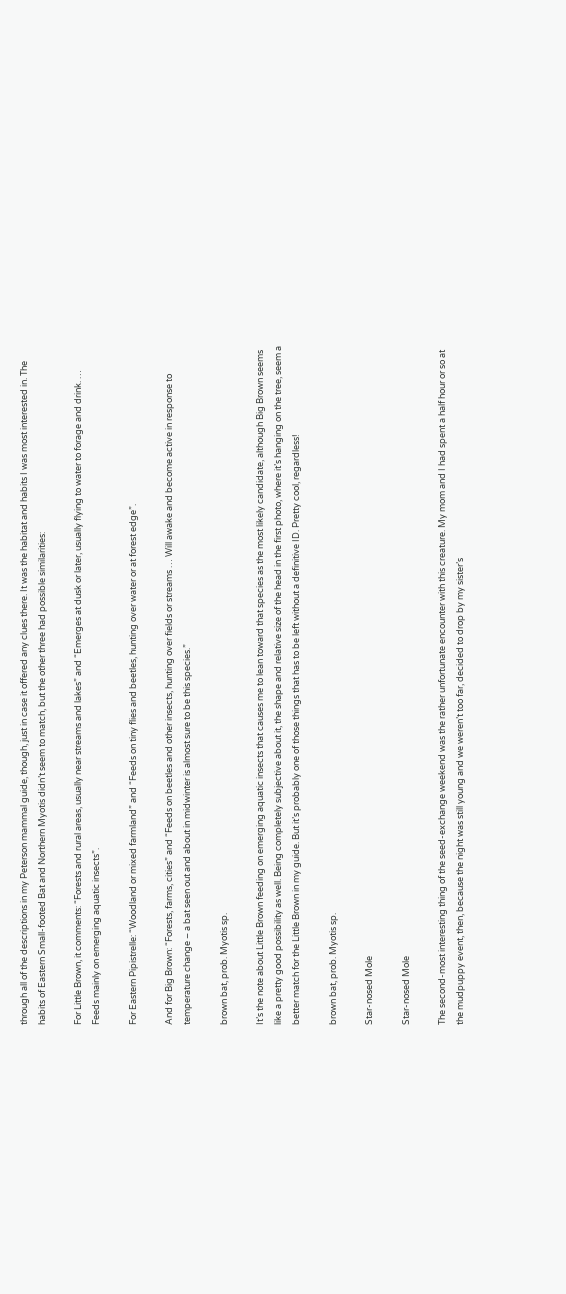through all of the descriptions in my Peterson mammal guide, though, just in case it offered any clues there. It was the habitat and habits I was most interested in. The habits of Eastern Small-footed Bat and Northern Myotis didn’t seem to match, but the other three had possible similarities:

For Little Brown, it comments: “Forests and rural areas, usually near streams and lakes” and “Emerges at dusk or later, usually flying to water to forage and drink. … Feeds mainly on emerging aquatic insects”.

For Eastern Pipistrelle: “Woodland or mixed farmland” and “Feeds on tiny flies and beetles, hunting over water or at forest edge”.

And for Big Brown: “Forests, farms, cities” and “Feeds on beetles and other insects, hunting over fields or streams … Will awake and become active in response to temperature change – a bat seen out and about in midwinter is almost sure to be this species.”

brown bat, prob. Myotis sp.

It’s the note about Little Brown feeding on emerging aquatic insects that causes me to lean toward that species as the most likely candidate, although Big Brown seems like a pretty good possibility as well. Being completely subjective about it, the shape and relative size of the head in the first photo, where it’s hanging on the tree, seem a better match for the Little Brown in my guide. But it’s probably one of those things that has to be left without a definitive ID. Pretty cool, regardless!

brown bat, prob. Myotis sp.

Star-nosed Mole

Star-nosed Mole

The second-most interesting thing of the seed-exchange weekend was the rather unfortunate encounter with this creature. My mom and I had spent a half hour or so at the mudpuppy event, then, because the night was still young and we weren’t too far, decided to drop by my sister’s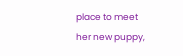place to meet her new puppy,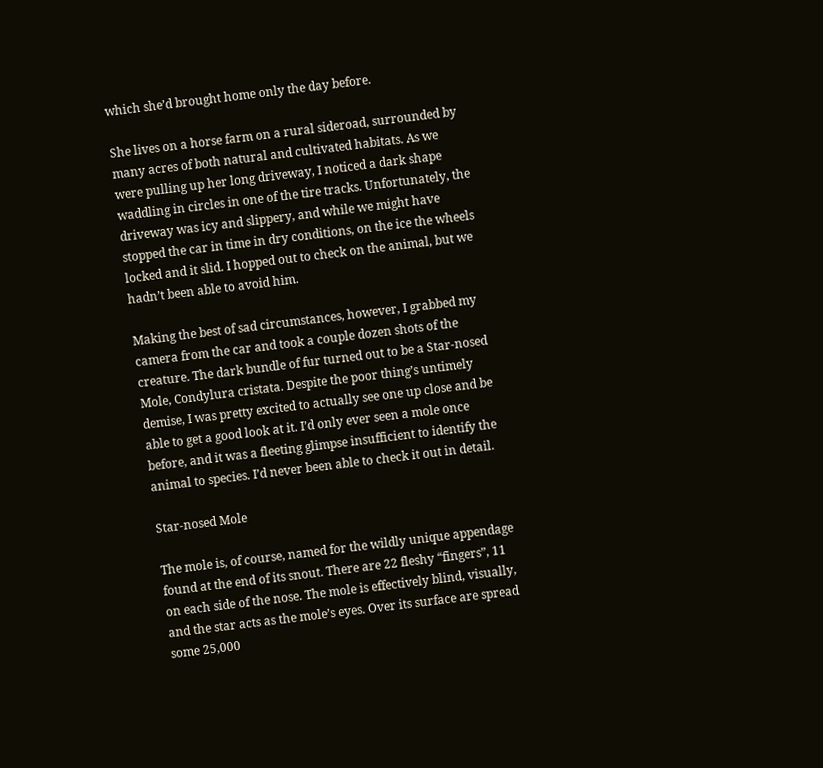which she’d brought home only the day before.

She lives on a horse farm on a rural sideroad, surrounded by many acres of both natural and cultivated habitats. As we were pulling up her long driveway, I noticed a dark shape waddling in circles in one of the tire tracks. Unfortunately, the driveway was icy and slippery, and while we might have stopped the car in time in dry conditions, on the ice the wheels locked and it slid. I hopped out to check on the animal, but we hadn’t been able to avoid him.

Making the best of sad circumstances, however, I grabbed my camera from the car and took a couple dozen shots of the creature. The dark bundle of fur turned out to be a Star-nosed Mole, Condylura cristata. Despite the poor thing’s untimely demise, I was pretty excited to actually see one up close and be able to get a good look at it. I’d only ever seen a mole once before, and it was a fleeting glimpse insufficient to identify the animal to species. I’d never been able to check it out in detail.

Star-nosed Mole

The mole is, of course, named for the wildly unique appendage found at the end of its snout. There are 22 fleshy “fingers”, 11 on each side of the nose. The mole is effectively blind, visually, and the star acts as the mole’s eyes. Over its surface are spread some 25,000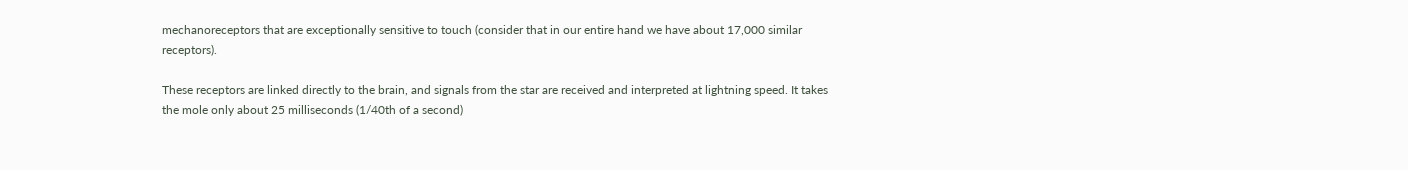mechanoreceptors that are exceptionally sensitive to touch (consider that in our entire hand we have about 17,000 similar receptors).

These receptors are linked directly to the brain, and signals from the star are received and interpreted at lightning speed. It takes the mole only about 25 milliseconds (1/40th of a second)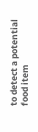to detect a potential food item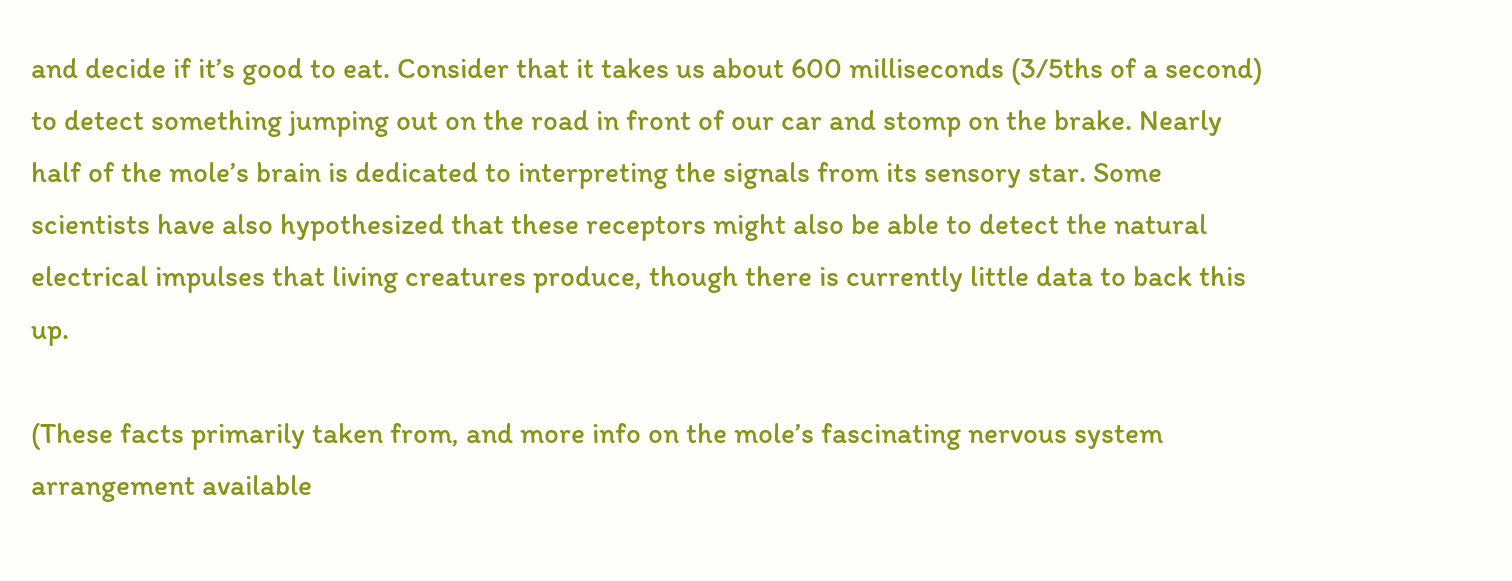and decide if it’s good to eat. Consider that it takes us about 600 milliseconds (3/5ths of a second) to detect something jumping out on the road in front of our car and stomp on the brake. Nearly half of the mole’s brain is dedicated to interpreting the signals from its sensory star. Some scientists have also hypothesized that these receptors might also be able to detect the natural electrical impulses that living creatures produce, though there is currently little data to back this up.

(These facts primarily taken from, and more info on the mole’s fascinating nervous system arrangement available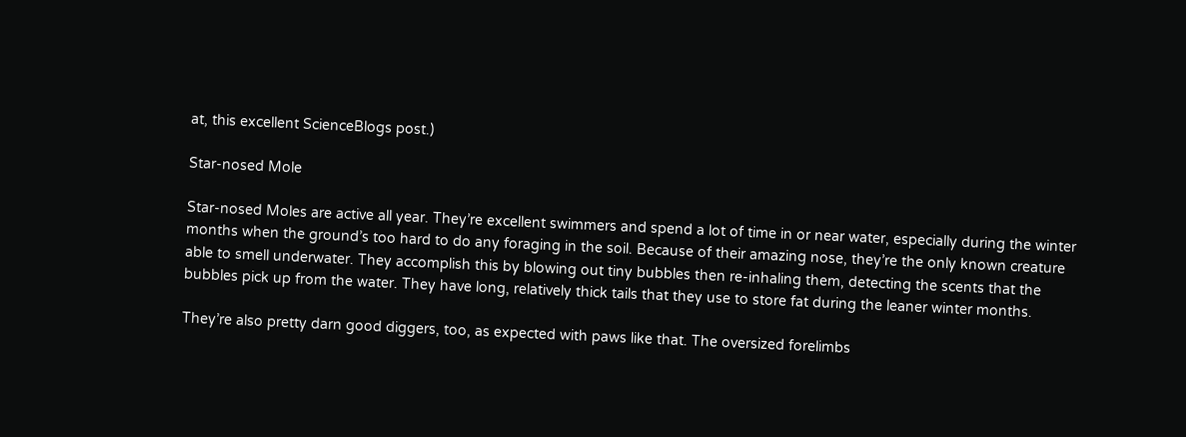at, this excellent ScienceBlogs post.)

Star-nosed Mole

Star-nosed Moles are active all year. They’re excellent swimmers and spend a lot of time in or near water, especially during the winter months when the ground’s too hard to do any foraging in the soil. Because of their amazing nose, they’re the only known creature able to smell underwater. They accomplish this by blowing out tiny bubbles then re-inhaling them, detecting the scents that the bubbles pick up from the water. They have long, relatively thick tails that they use to store fat during the leaner winter months.

They’re also pretty darn good diggers, too, as expected with paws like that. The oversized forelimbs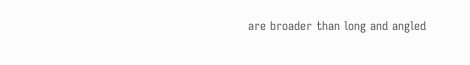are broader than long and angled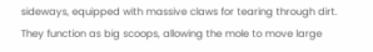sideways, equipped with massive claws for tearing through dirt. They function as big scoops, allowing the mole to move large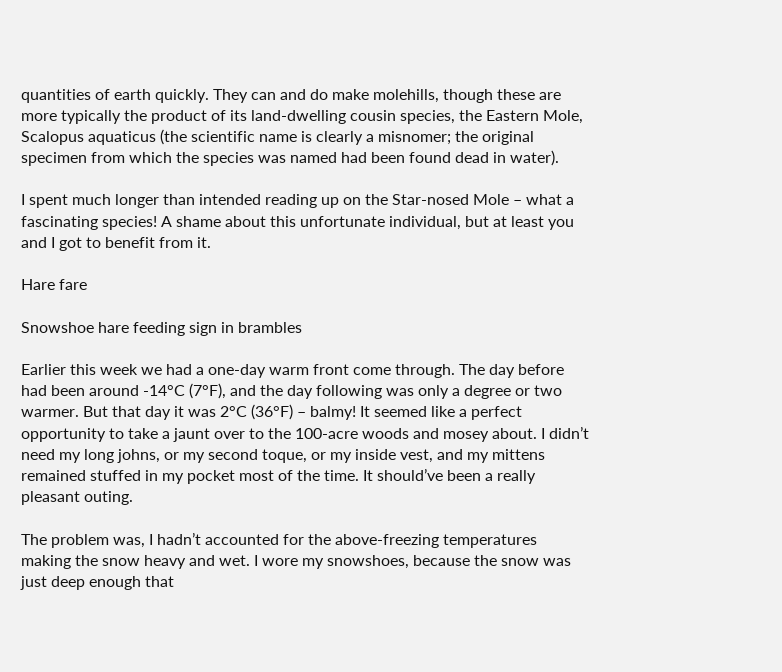quantities of earth quickly. They can and do make molehills, though these are more typically the product of its land-dwelling cousin species, the Eastern Mole, Scalopus aquaticus (the scientific name is clearly a misnomer; the original specimen from which the species was named had been found dead in water).

I spent much longer than intended reading up on the Star-nosed Mole – what a fascinating species! A shame about this unfortunate individual, but at least you and I got to benefit from it.

Hare fare

Snowshoe hare feeding sign in brambles

Earlier this week we had a one-day warm front come through. The day before had been around -14°C (7°F), and the day following was only a degree or two warmer. But that day it was 2°C (36°F) – balmy! It seemed like a perfect opportunity to take a jaunt over to the 100-acre woods and mosey about. I didn’t need my long johns, or my second toque, or my inside vest, and my mittens remained stuffed in my pocket most of the time. It should’ve been a really pleasant outing.

The problem was, I hadn’t accounted for the above-freezing temperatures making the snow heavy and wet. I wore my snowshoes, because the snow was just deep enough that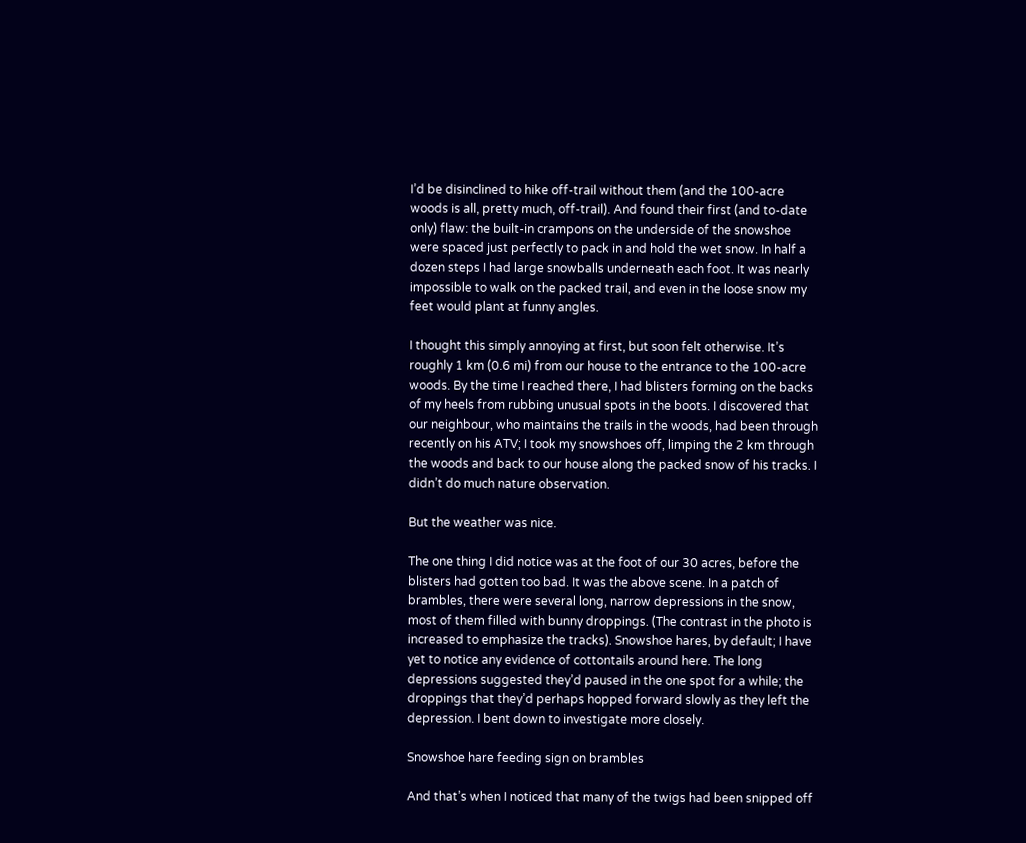I’d be disinclined to hike off-trail without them (and the 100-acre woods is all, pretty much, off-trail). And found their first (and to-date only) flaw: the built-in crampons on the underside of the snowshoe were spaced just perfectly to pack in and hold the wet snow. In half a dozen steps I had large snowballs underneath each foot. It was nearly impossible to walk on the packed trail, and even in the loose snow my feet would plant at funny angles.

I thought this simply annoying at first, but soon felt otherwise. It’s roughly 1 km (0.6 mi) from our house to the entrance to the 100-acre woods. By the time I reached there, I had blisters forming on the backs of my heels from rubbing unusual spots in the boots. I discovered that our neighbour, who maintains the trails in the woods, had been through recently on his ATV; I took my snowshoes off, limping the 2 km through the woods and back to our house along the packed snow of his tracks. I didn’t do much nature observation.

But the weather was nice.

The one thing I did notice was at the foot of our 30 acres, before the blisters had gotten too bad. It was the above scene. In a patch of brambles, there were several long, narrow depressions in the snow, most of them filled with bunny droppings. (The contrast in the photo is increased to emphasize the tracks). Snowshoe hares, by default; I have yet to notice any evidence of cottontails around here. The long depressions suggested they’d paused in the one spot for a while; the droppings that they’d perhaps hopped forward slowly as they left the depression. I bent down to investigate more closely.

Snowshoe hare feeding sign on brambles

And that’s when I noticed that many of the twigs had been snipped off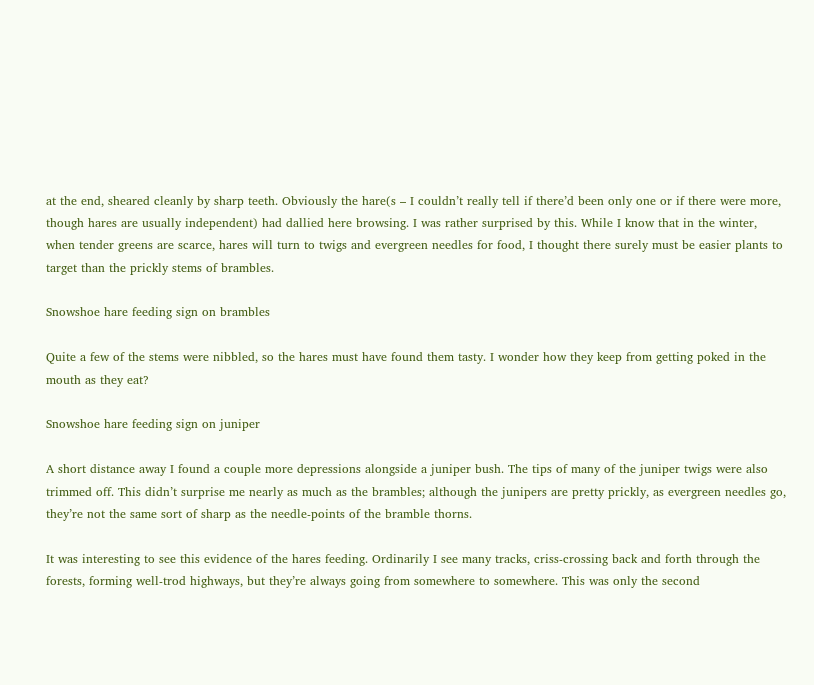at the end, sheared cleanly by sharp teeth. Obviously the hare(s – I couldn’t really tell if there’d been only one or if there were more, though hares are usually independent) had dallied here browsing. I was rather surprised by this. While I know that in the winter, when tender greens are scarce, hares will turn to twigs and evergreen needles for food, I thought there surely must be easier plants to target than the prickly stems of brambles.

Snowshoe hare feeding sign on brambles

Quite a few of the stems were nibbled, so the hares must have found them tasty. I wonder how they keep from getting poked in the mouth as they eat?

Snowshoe hare feeding sign on juniper

A short distance away I found a couple more depressions alongside a juniper bush. The tips of many of the juniper twigs were also trimmed off. This didn’t surprise me nearly as much as the brambles; although the junipers are pretty prickly, as evergreen needles go, they’re not the same sort of sharp as the needle-points of the bramble thorns.

It was interesting to see this evidence of the hares feeding. Ordinarily I see many tracks, criss-crossing back and forth through the forests, forming well-trod highways, but they’re always going from somewhere to somewhere. This was only the second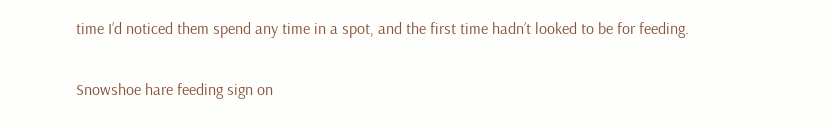time I’d noticed them spend any time in a spot, and the first time hadn’t looked to be for feeding.

Snowshoe hare feeding sign on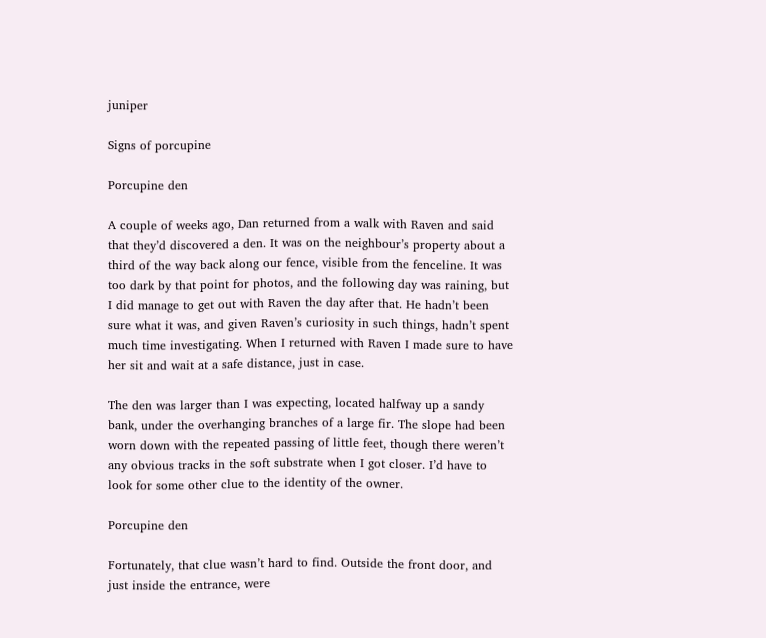juniper

Signs of porcupine

Porcupine den

A couple of weeks ago, Dan returned from a walk with Raven and said that they’d discovered a den. It was on the neighbour’s property about a third of the way back along our fence, visible from the fenceline. It was too dark by that point for photos, and the following day was raining, but I did manage to get out with Raven the day after that. He hadn’t been sure what it was, and given Raven’s curiosity in such things, hadn’t spent much time investigating. When I returned with Raven I made sure to have her sit and wait at a safe distance, just in case.

The den was larger than I was expecting, located halfway up a sandy bank, under the overhanging branches of a large fir. The slope had been worn down with the repeated passing of little feet, though there weren’t any obvious tracks in the soft substrate when I got closer. I’d have to look for some other clue to the identity of the owner.

Porcupine den

Fortunately, that clue wasn’t hard to find. Outside the front door, and just inside the entrance, were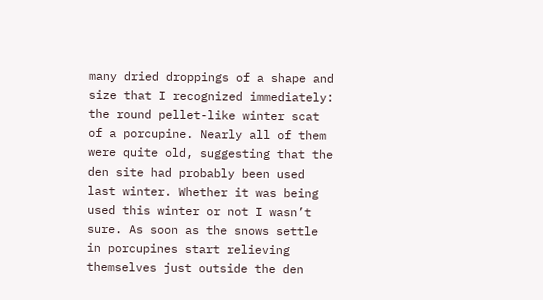many dried droppings of a shape and size that I recognized immediately: the round pellet-like winter scat of a porcupine. Nearly all of them were quite old, suggesting that the den site had probably been used last winter. Whether it was being used this winter or not I wasn’t sure. As soon as the snows settle in porcupines start relieving themselves just outside the den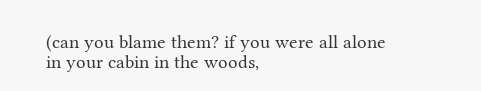(can you blame them? if you were all alone in your cabin in the woods,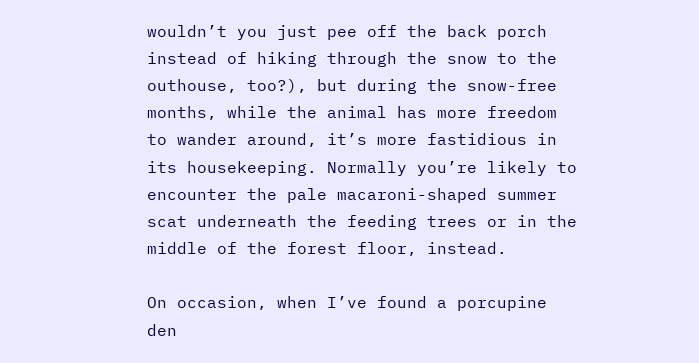wouldn’t you just pee off the back porch instead of hiking through the snow to the outhouse, too?), but during the snow-free months, while the animal has more freedom to wander around, it’s more fastidious in its housekeeping. Normally you’re likely to encounter the pale macaroni-shaped summer scat underneath the feeding trees or in the middle of the forest floor, instead.

On occasion, when I’ve found a porcupine den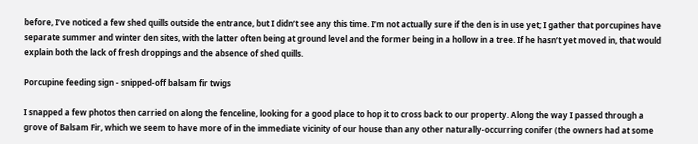before, I’ve noticed a few shed quills outside the entrance, but I didn’t see any this time. I’m not actually sure if the den is in use yet; I gather that porcupines have separate summer and winter den sites, with the latter often being at ground level and the former being in a hollow in a tree. If he hasn’t yet moved in, that would explain both the lack of fresh droppings and the absence of shed quills.

Porcupine feeding sign - snipped-off balsam fir twigs

I snapped a few photos then carried on along the fenceline, looking for a good place to hop it to cross back to our property. Along the way I passed through a grove of Balsam Fir, which we seem to have more of in the immediate vicinity of our house than any other naturally-occurring conifer (the owners had at some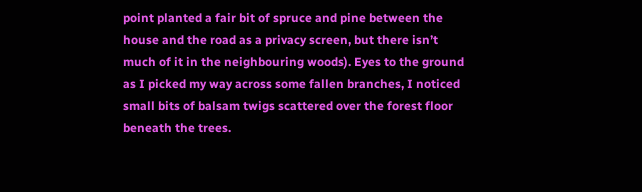point planted a fair bit of spruce and pine between the house and the road as a privacy screen, but there isn’t much of it in the neighbouring woods). Eyes to the ground as I picked my way across some fallen branches, I noticed small bits of balsam twigs scattered over the forest floor beneath the trees.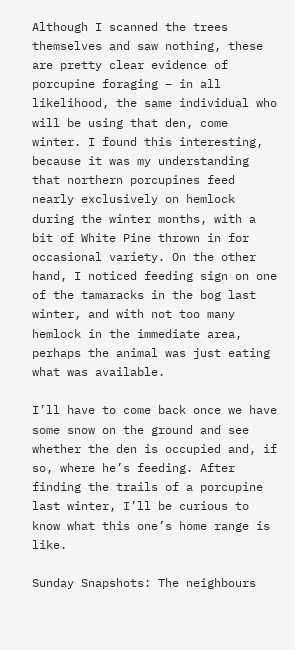Although I scanned the trees themselves and saw nothing, these are pretty clear evidence of porcupine foraging – in all likelihood, the same individual who will be using that den, come winter. I found this interesting, because it was my understanding that northern porcupines feed nearly exclusively on hemlock during the winter months, with a bit of White Pine thrown in for occasional variety. On the other hand, I noticed feeding sign on one of the tamaracks in the bog last winter, and with not too many hemlock in the immediate area, perhaps the animal was just eating what was available.

I’ll have to come back once we have some snow on the ground and see whether the den is occupied and, if so, where he’s feeding. After finding the trails of a porcupine last winter, I’ll be curious to know what this one’s home range is like.

Sunday Snapshots: The neighbours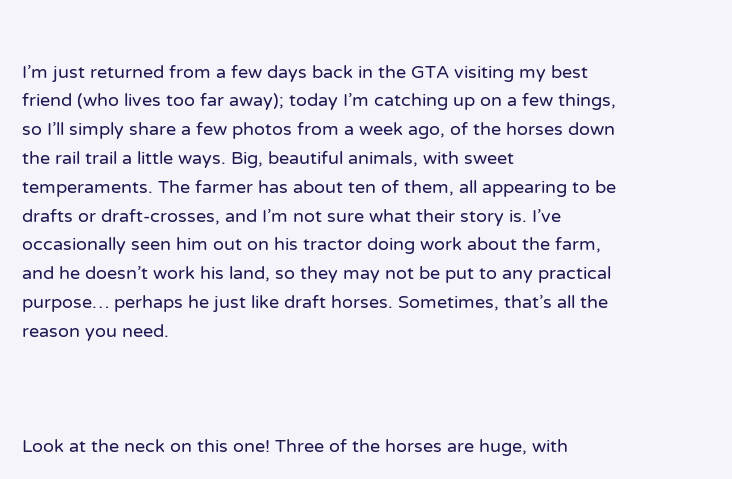I’m just returned from a few days back in the GTA visiting my best friend (who lives too far away); today I’m catching up on a few things, so I’ll simply share a few photos from a week ago, of the horses down the rail trail a little ways. Big, beautiful animals, with sweet temperaments. The farmer has about ten of them, all appearing to be drafts or draft-crosses, and I’m not sure what their story is. I’ve occasionally seen him out on his tractor doing work about the farm, and he doesn’t work his land, so they may not be put to any practical purpose… perhaps he just like draft horses. Sometimes, that’s all the reason you need.



Look at the neck on this one! Three of the horses are huge, with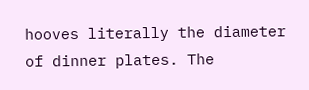hooves literally the diameter of dinner plates. The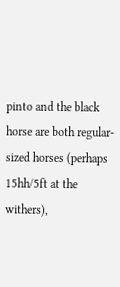pinto and the black horse are both regular-sized horses (perhaps 15hh/5ft at the withers),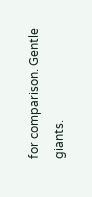for comparison. Gentle giants.